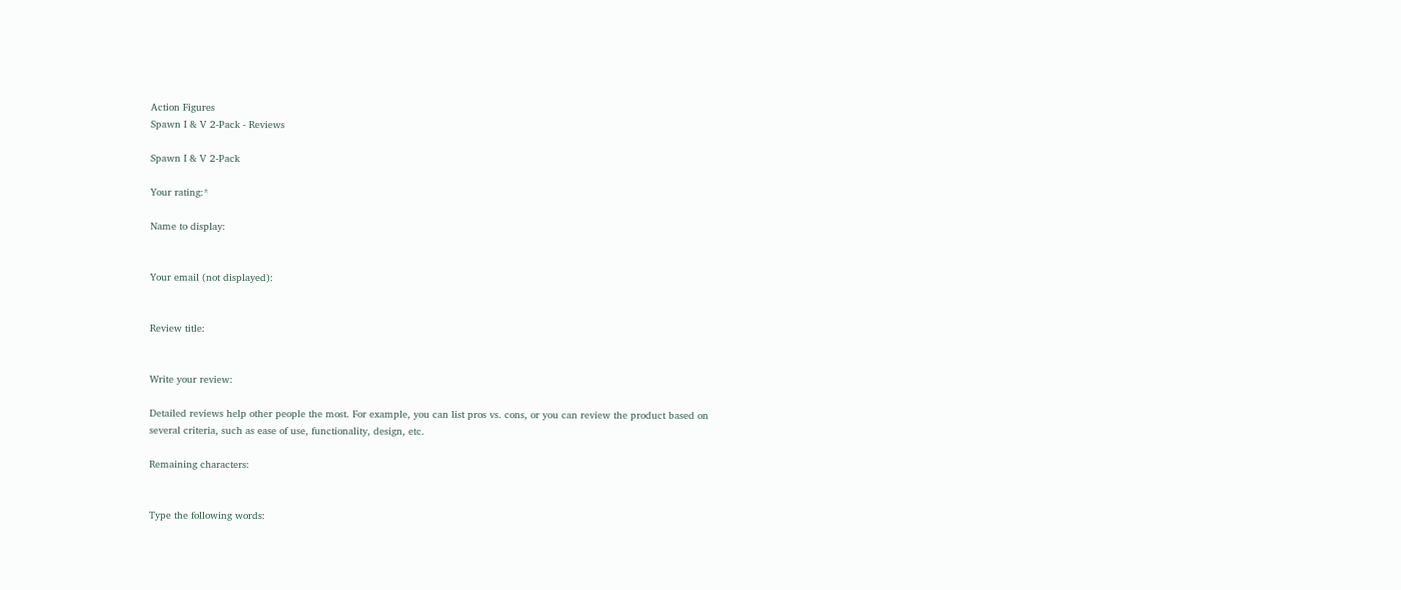Action Figures
Spawn I & V 2-Pack - Reviews

Spawn I & V 2-Pack

Your rating:*

Name to display:


Your email (not displayed):


Review title:


Write your review:

Detailed reviews help other people the most. For example, you can list pros vs. cons, or you can review the product based on several criteria, such as ease of use, functionality, design, etc.

Remaining characters:


Type the following words: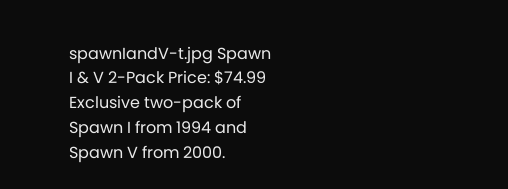spawnIandV-t.jpg Spawn I & V 2-Pack Price: $74.99
Exclusive two-pack of Spawn I from 1994 and Spawn V from 2000.